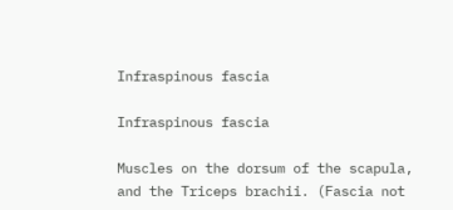Infraspinous fascia

Infraspinous fascia

Muscles on the dorsum of the scapula, and the Triceps brachii. (Fascia not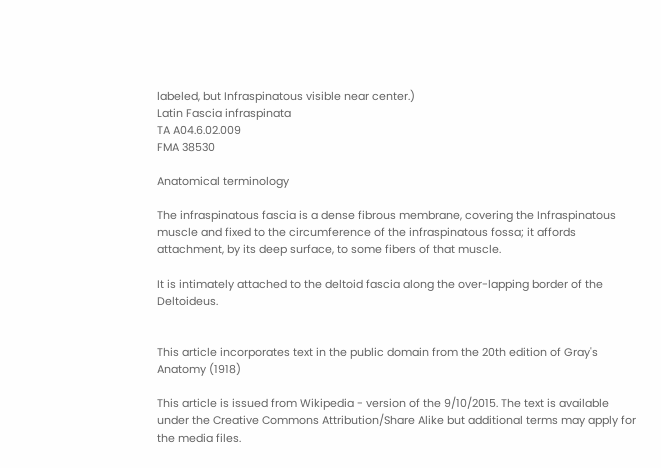labeled, but Infraspinatous visible near center.)
Latin Fascia infraspinata
TA A04.6.02.009
FMA 38530

Anatomical terminology

The infraspinatous fascia is a dense fibrous membrane, covering the Infraspinatous muscle and fixed to the circumference of the infraspinatous fossa; it affords attachment, by its deep surface, to some fibers of that muscle.

It is intimately attached to the deltoid fascia along the over-lapping border of the Deltoideus.


This article incorporates text in the public domain from the 20th edition of Gray's Anatomy (1918)

This article is issued from Wikipedia - version of the 9/10/2015. The text is available under the Creative Commons Attribution/Share Alike but additional terms may apply for the media files.